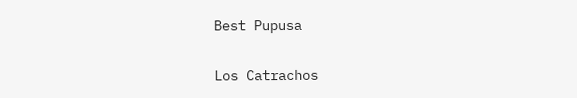Best Pupusa

Los Catrachos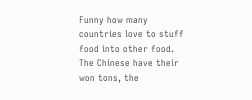Funny how many countries love to stuff food into other food. The Chinese have their won tons, the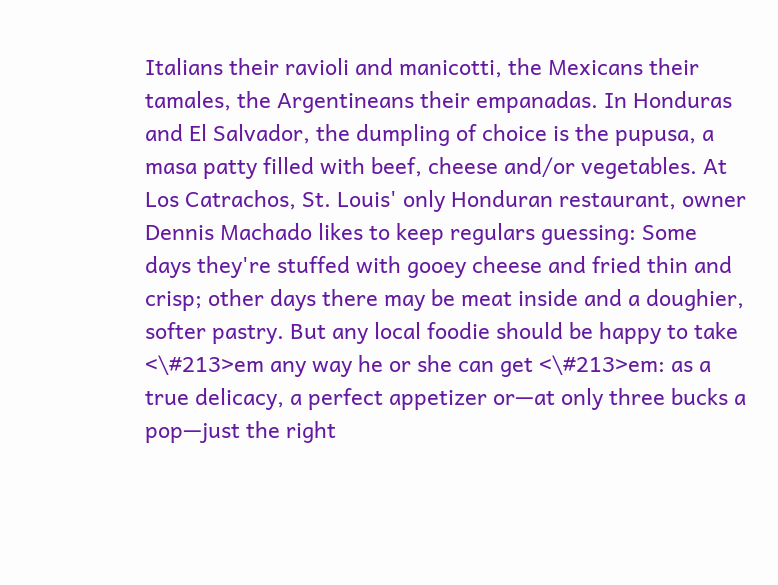Italians their ravioli and manicotti, the Mexicans their tamales, the Argentineans their empanadas. In Honduras and El Salvador, the dumpling of choice is the pupusa, a masa patty filled with beef, cheese and/or vegetables. At Los Catrachos, St. Louis' only Honduran restaurant, owner Dennis Machado likes to keep regulars guessing: Some days they're stuffed with gooey cheese and fried thin and crisp; other days there may be meat inside and a doughier, softer pastry. But any local foodie should be happy to take <\#213>em any way he or she can get <\#213>em: as a true delicacy, a perfect appetizer or—at only three bucks a pop—just the right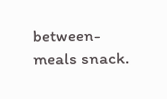between-meals snack.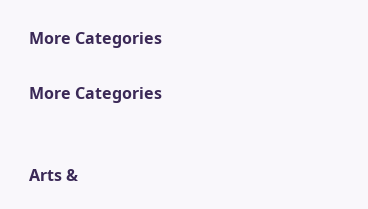More Categories

More Categories


Arts &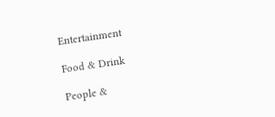Entertainment

Food & Drink

People &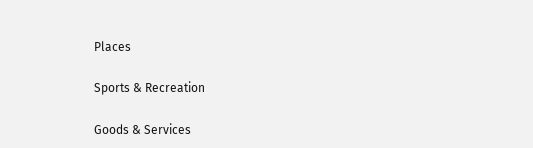Places

Sports & Recreation

Goods & Services